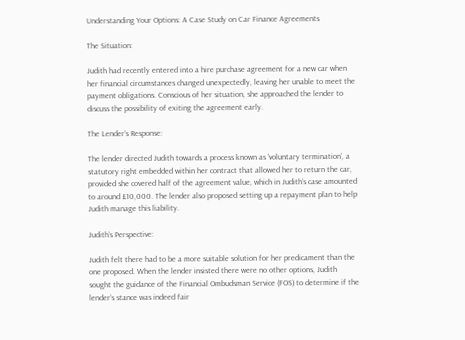Understanding Your Options: A Case Study on Car Finance Agreements

The Situation:

Judith had recently entered into a hire purchase agreement for a new car when her financial circumstances changed unexpectedly, leaving her unable to meet the payment obligations. Conscious of her situation, she approached the lender to discuss the possibility of exiting the agreement early.

The Lender’s Response:

The lender directed Judith towards a process known as ‘voluntary termination’, a statutory right embedded within her contract that allowed her to return the car, provided she covered half of the agreement value, which in Judith’s case amounted to around £10,000. The lender also proposed setting up a repayment plan to help Judith manage this liability.

Judith’s Perspective:

Judith felt there had to be a more suitable solution for her predicament than the one proposed. When the lender insisted there were no other options, Judith sought the guidance of the Financial Ombudsman Service (FOS) to determine if the lender’s stance was indeed fair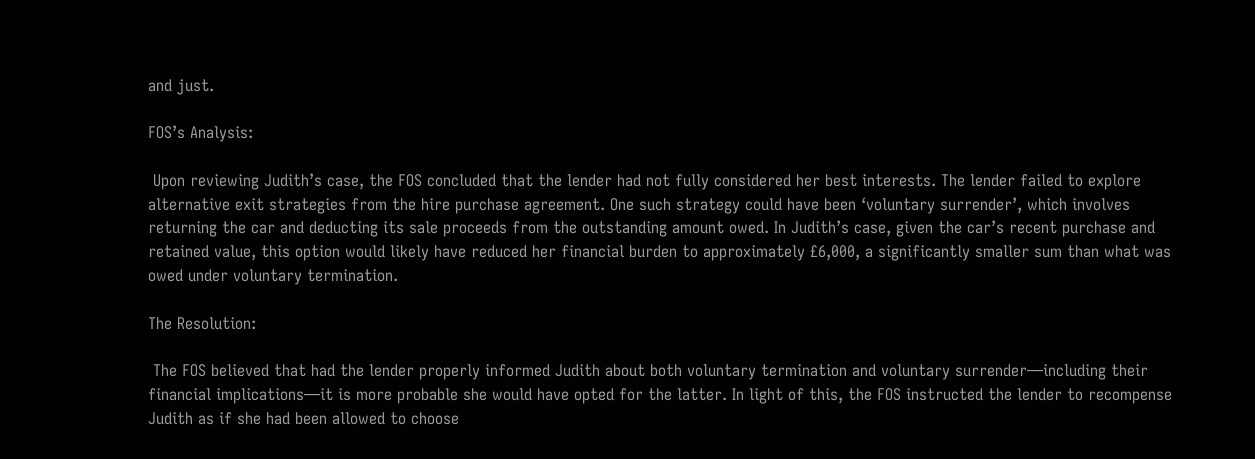and just.

FOS’s Analysis:

 Upon reviewing Judith’s case, the FOS concluded that the lender had not fully considered her best interests. The lender failed to explore alternative exit strategies from the hire purchase agreement. One such strategy could have been ‘voluntary surrender’, which involves returning the car and deducting its sale proceeds from the outstanding amount owed. In Judith’s case, given the car’s recent purchase and retained value, this option would likely have reduced her financial burden to approximately £6,000, a significantly smaller sum than what was owed under voluntary termination.

The Resolution:

 The FOS believed that had the lender properly informed Judith about both voluntary termination and voluntary surrender—including their financial implications—it is more probable she would have opted for the latter. In light of this, the FOS instructed the lender to recompense Judith as if she had been allowed to choose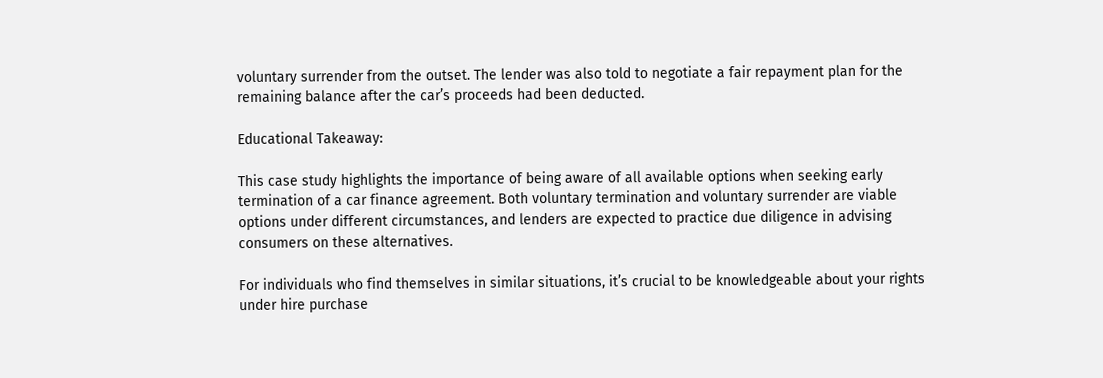voluntary surrender from the outset. The lender was also told to negotiate a fair repayment plan for the remaining balance after the car’s proceeds had been deducted.

Educational Takeaway:

This case study highlights the importance of being aware of all available options when seeking early termination of a car finance agreement. Both voluntary termination and voluntary surrender are viable options under different circumstances, and lenders are expected to practice due diligence in advising consumers on these alternatives.

For individuals who find themselves in similar situations, it’s crucial to be knowledgeable about your rights under hire purchase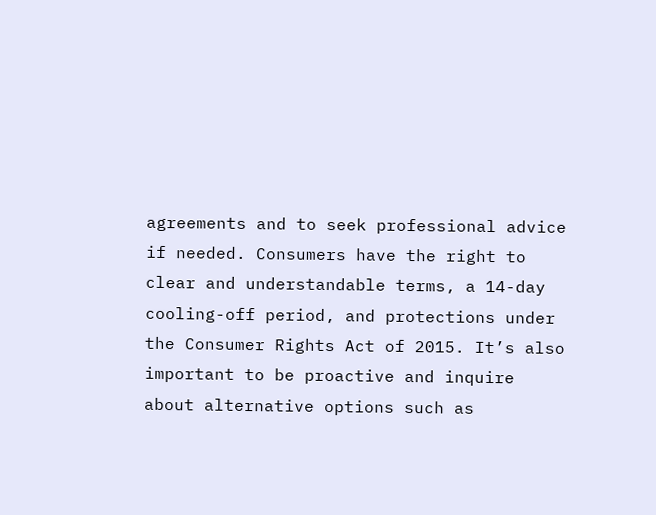agreements and to seek professional advice if needed. Consumers have the right to clear and understandable terms, a 14-day cooling-off period, and protections under the Consumer Rights Act of 2015. It’s also important to be proactive and inquire about alternative options such as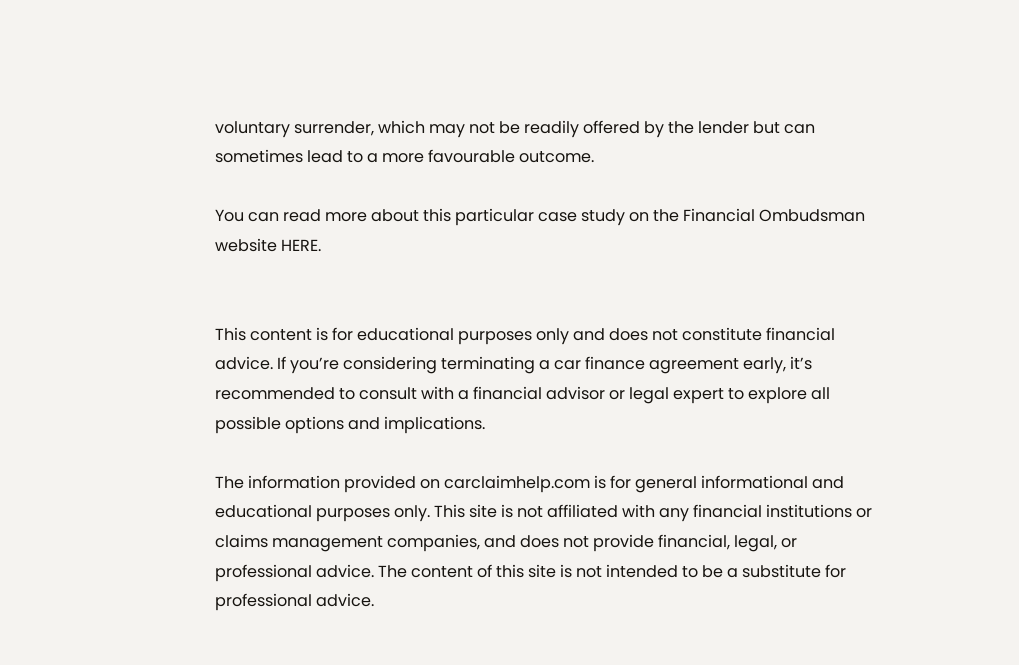voluntary surrender, which may not be readily offered by the lender but can sometimes lead to a more favourable outcome.

You can read more about this particular case study on the Financial Ombudsman website HERE.


This content is for educational purposes only and does not constitute financial advice. If you’re considering terminating a car finance agreement early, it’s recommended to consult with a financial advisor or legal expert to explore all possible options and implications.

The information provided on carclaimhelp.com is for general informational and educational purposes only. This site is not affiliated with any financial institutions or claims management companies, and does not provide financial, legal, or professional advice. The content of this site is not intended to be a substitute for professional advice.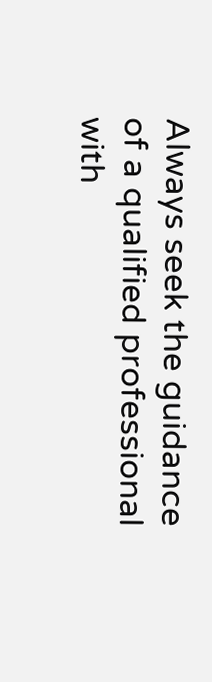Always seek the guidance of a qualified professional with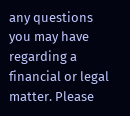any questions you may have regarding a financial or legal matter. Please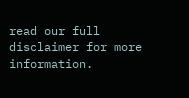read our full disclaimer for more information.